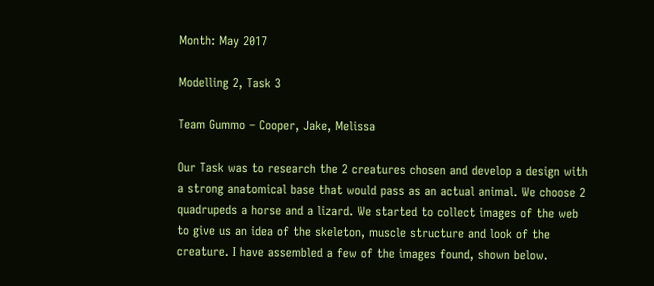Month: May 2017

Modelling 2, Task 3

Team Gummo – Cooper, Jake, Melissa

Our Task was to research the 2 creatures chosen and develop a design with a strong anatomical base that would pass as an actual animal. We choose 2 quadrupeds a horse and a lizard. We started to collect images of the web to give us an idea of the skeleton, muscle structure and look of the creature. I have assembled a few of the images found, shown below.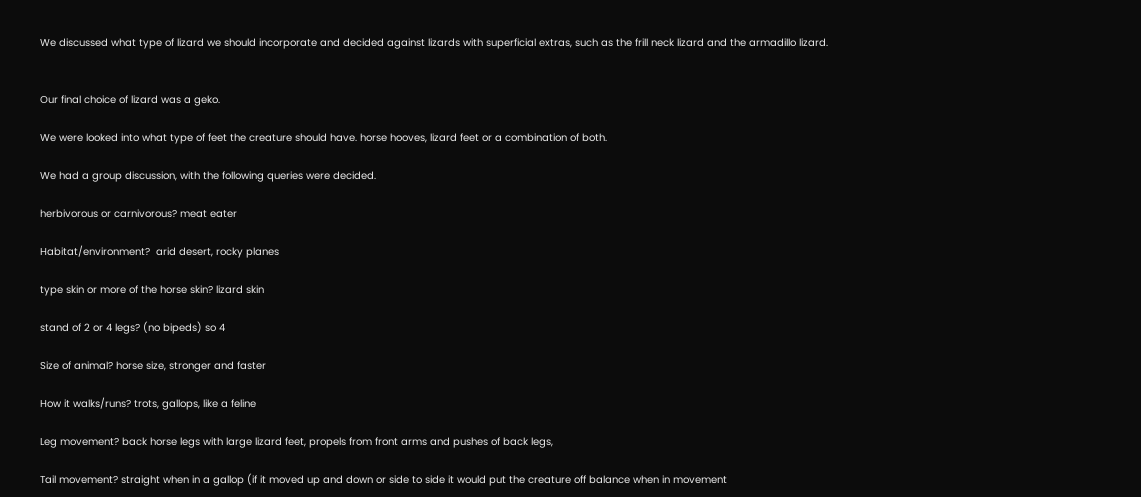We discussed what type of lizard we should incorporate and decided against lizards with superficial extras, such as the frill neck lizard and the armadillo lizard.


Our final choice of lizard was a geko.

We were looked into what type of feet the creature should have. horse hooves, lizard feet or a combination of both.

We had a group discussion, with the following queries were decided.

herbivorous or carnivorous? meat eater

Habitat/environment?  arid desert, rocky planes

type skin or more of the horse skin? lizard skin

stand of 2 or 4 legs? (no bipeds) so 4

Size of animal? horse size, stronger and faster

How it walks/runs? trots, gallops, like a feline

Leg movement? back horse legs with large lizard feet, propels from front arms and pushes of back legs,

Tail movement? straight when in a gallop (if it moved up and down or side to side it would put the creature off balance when in movement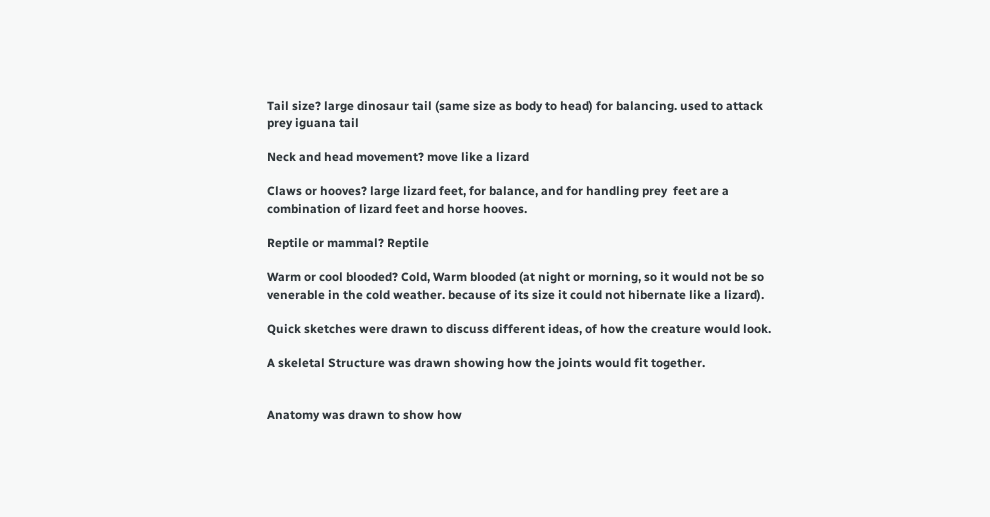Tail size? large dinosaur tail (same size as body to head) for balancing. used to attack prey iguana tail

Neck and head movement? move like a lizard

Claws or hooves? large lizard feet, for balance, and for handling prey  feet are a combination of lizard feet and horse hooves.

Reptile or mammal? Reptile

Warm or cool blooded? Cold, Warm blooded (at night or morning, so it would not be so venerable in the cold weather. because of its size it could not hibernate like a lizard).

Quick sketches were drawn to discuss different ideas, of how the creature would look.

A skeletal Structure was drawn showing how the joints would fit together.


Anatomy was drawn to show how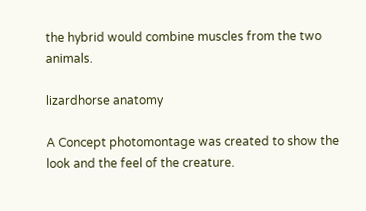the hybrid would combine muscles from the two animals.

lizardhorse anatomy

A Concept photomontage was created to show the look and the feel of the creature.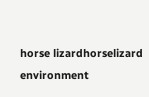horse lizardhorselizard environment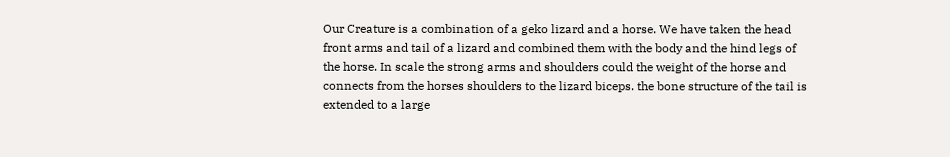Our Creature is a combination of a geko lizard and a horse. We have taken the head front arms and tail of a lizard and combined them with the body and the hind legs of the horse. In scale the strong arms and shoulders could the weight of the horse and connects from the horses shoulders to the lizard biceps. the bone structure of the tail is extended to a large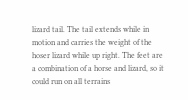lizard tail. The tail extends while in motion and carries the weight of the hoser lizard while up right. The feet are a combination of a horse and lizard, so it could run on all terrains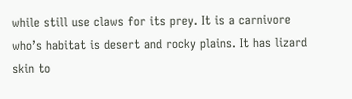while still use claws for its prey. It is a carnivore who’s habitat is desert and rocky plains. It has lizard skin to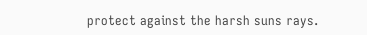protect against the harsh suns rays.